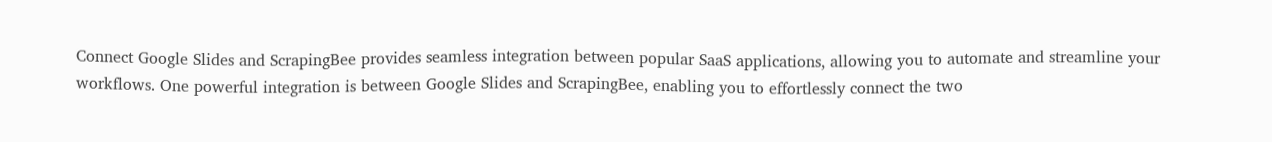Connect Google Slides and ScrapingBee provides seamless integration between popular SaaS applications, allowing you to automate and streamline your workflows. One powerful integration is between Google Slides and ScrapingBee, enabling you to effortlessly connect the two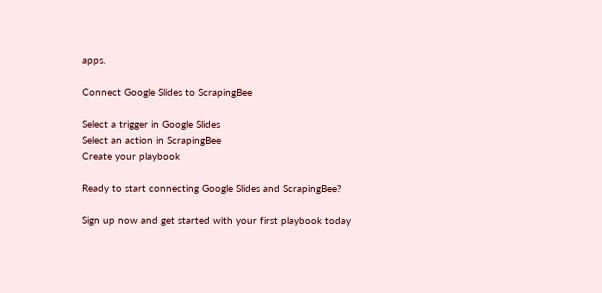apps.

Connect Google Slides to ScrapingBee

Select a trigger in Google Slides
Select an action in ScrapingBee
Create your playbook

Ready to start connecting Google Slides and ScrapingBee?

Sign up now and get started with your first playbook today